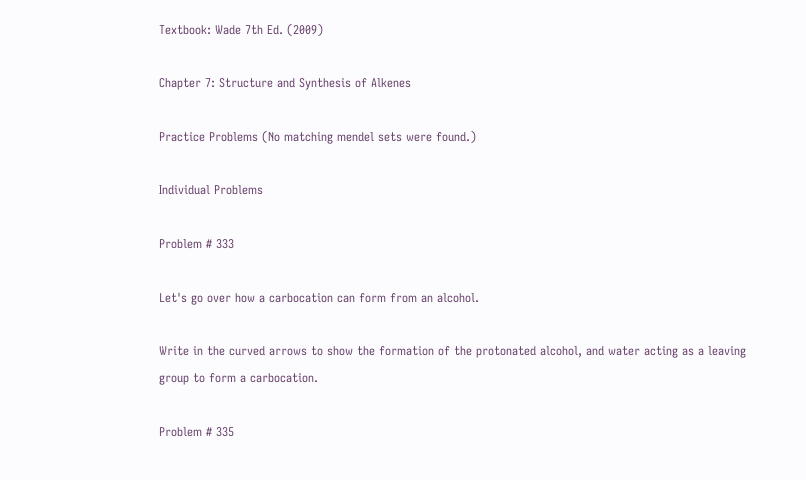Textbook: Wade 7th Ed. (2009)

Chapter 7: Structure and Synthesis of Alkenes

Practice Problems (No matching mendel sets were found.)

Individual Problems

Problem # 333

Let's go over how a carbocation can form from an alcohol.

Write in the curved arrows to show the formation of the protonated alcohol, and water acting as a leaving group to form a carbocation.

Problem # 335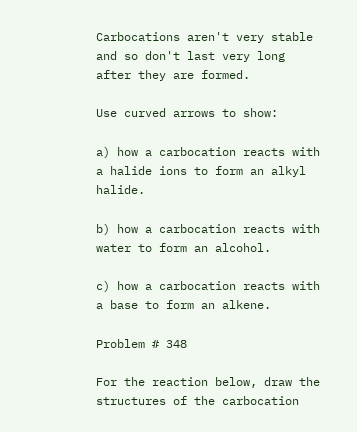Carbocations aren't very stable and so don't last very long after they are formed.

Use curved arrows to show:

a) how a carbocation reacts with a halide ions to form an alkyl halide.

b) how a carbocation reacts with water to form an alcohol.

c) how a carbocation reacts with a base to form an alkene.

Problem # 348

For the reaction below, draw the structures of the carbocation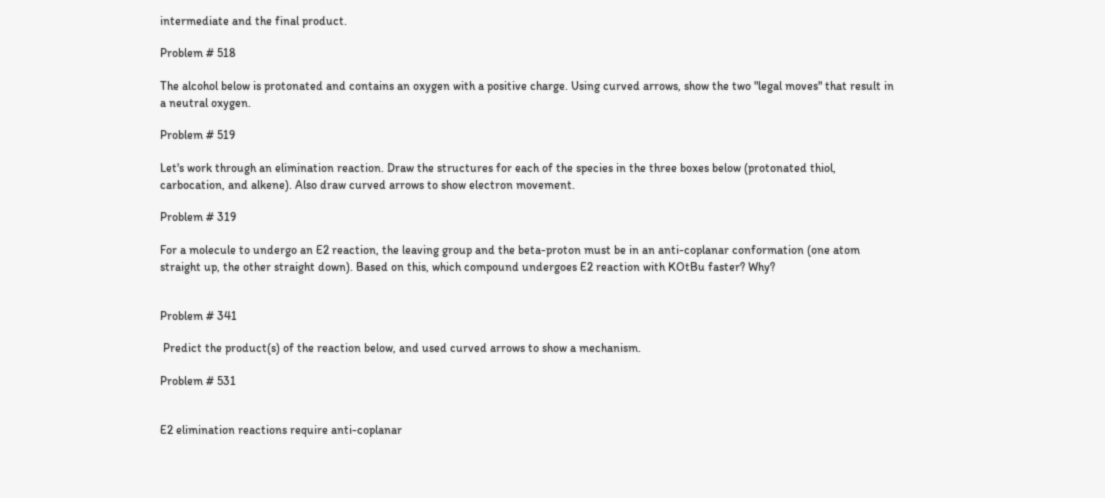intermediate and the final product.

Problem # 518

The alcohol below is protonated and contains an oxygen with a positive charge. Using curved arrows, show the two "legal moves" that result in a neutral oxygen.

Problem # 519

Let's work through an elimination reaction. Draw the structures for each of the species in the three boxes below (protonated thiol, carbocation, and alkene). Also draw curved arrows to show electron movement.

Problem # 319

For a molecule to undergo an E2 reaction, the leaving group and the beta-proton must be in an anti-coplanar conformation (one atom straight up, the other straight down). Based on this, which compound undergoes E2 reaction with KOtBu faster? Why?


Problem # 341

 Predict the product(s) of the reaction below, and used curved arrows to show a mechanism.

Problem # 531


E2 elimination reactions require anti-coplanar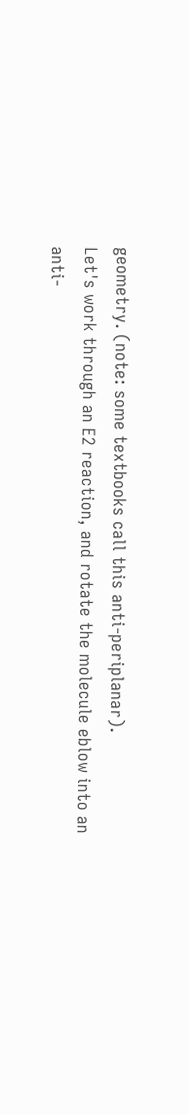geometry. (note: some textbooks call this anti-periplanar).
Let's work through an E2 reaction, and rotate the molecule eblow into an anti-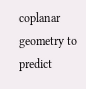coplanar geometry to predict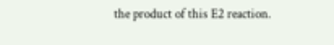the product of this E2 reaction.